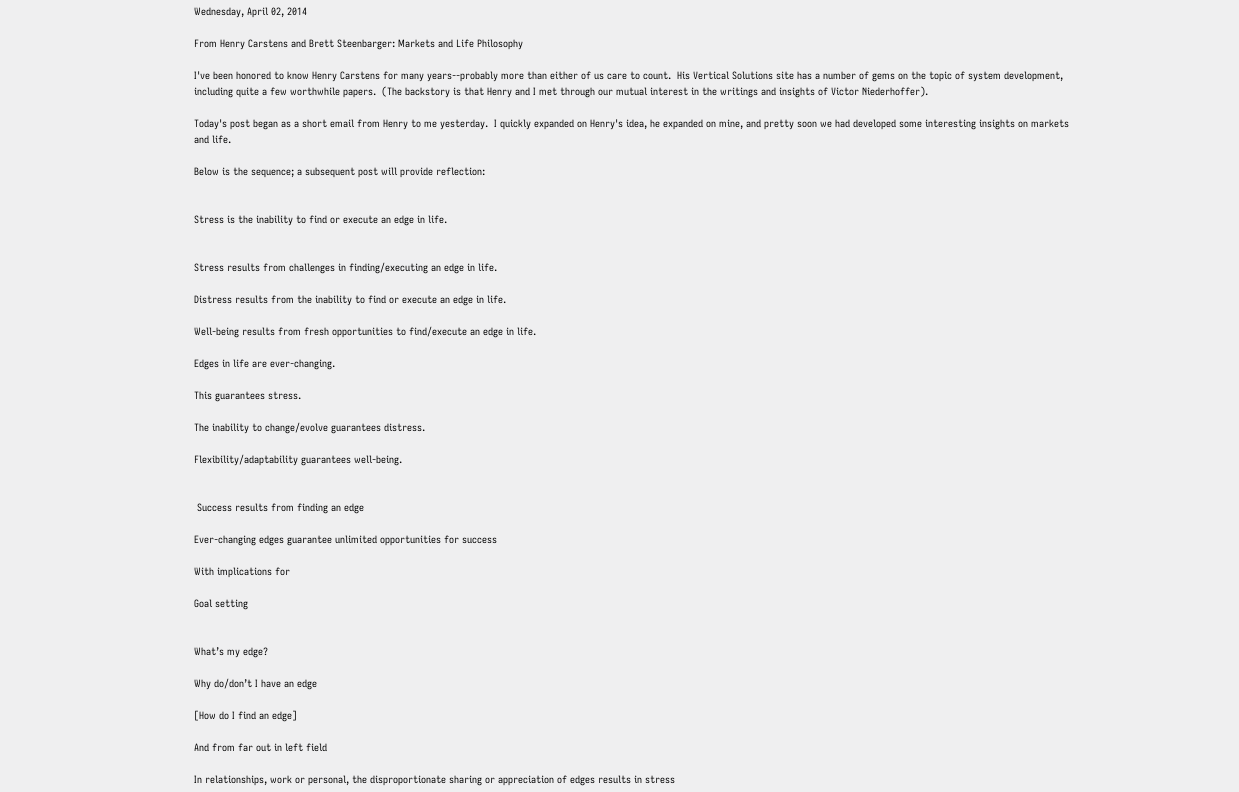Wednesday, April 02, 2014

From Henry Carstens and Brett Steenbarger: Markets and Life Philosophy

I've been honored to know Henry Carstens for many years--probably more than either of us care to count.  His Vertical Solutions site has a number of gems on the topic of system development, including quite a few worthwhile papers.  (The backstory is that Henry and I met through our mutual interest in the writings and insights of Victor Niederhoffer).

Today's post began as a short email from Henry to me yesterday.  I quickly expanded on Henry's idea, he expanded on mine, and pretty soon we had developed some interesting insights on markets and life.

Below is the sequence; a subsequent post will provide reflection:


Stress is the inability to find or execute an edge in life.


Stress results from challenges in finding/executing an edge in life.

Distress results from the inability to find or execute an edge in life.

Well-being results from fresh opportunities to find/execute an edge in life.

Edges in life are ever-changing.

This guarantees stress.

The inability to change/evolve guarantees distress.

Flexibility/adaptability guarantees well-being.


 Success results from finding an edge

Ever-changing edges guarantee unlimited opportunities for success

With implications for

Goal setting


What’s my edge?

Why do/don’t I have an edge

[How do I find an edge]

And from far out in left field

In relationships, work or personal, the disproportionate sharing or appreciation of edges results in stress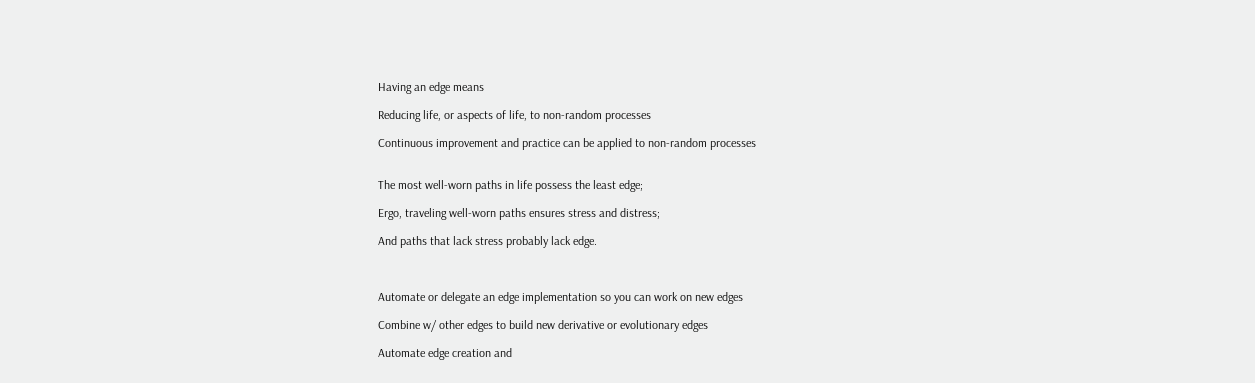Having an edge means

Reducing life, or aspects of life, to non-random processes

Continuous improvement and practice can be applied to non-random processes


The most well-worn paths in life possess the least edge;

Ergo, traveling well-worn paths ensures stress and distress;

And paths that lack stress probably lack edge.



Automate or delegate an edge implementation so you can work on new edges

Combine w/ other edges to build new derivative or evolutionary edges

Automate edge creation and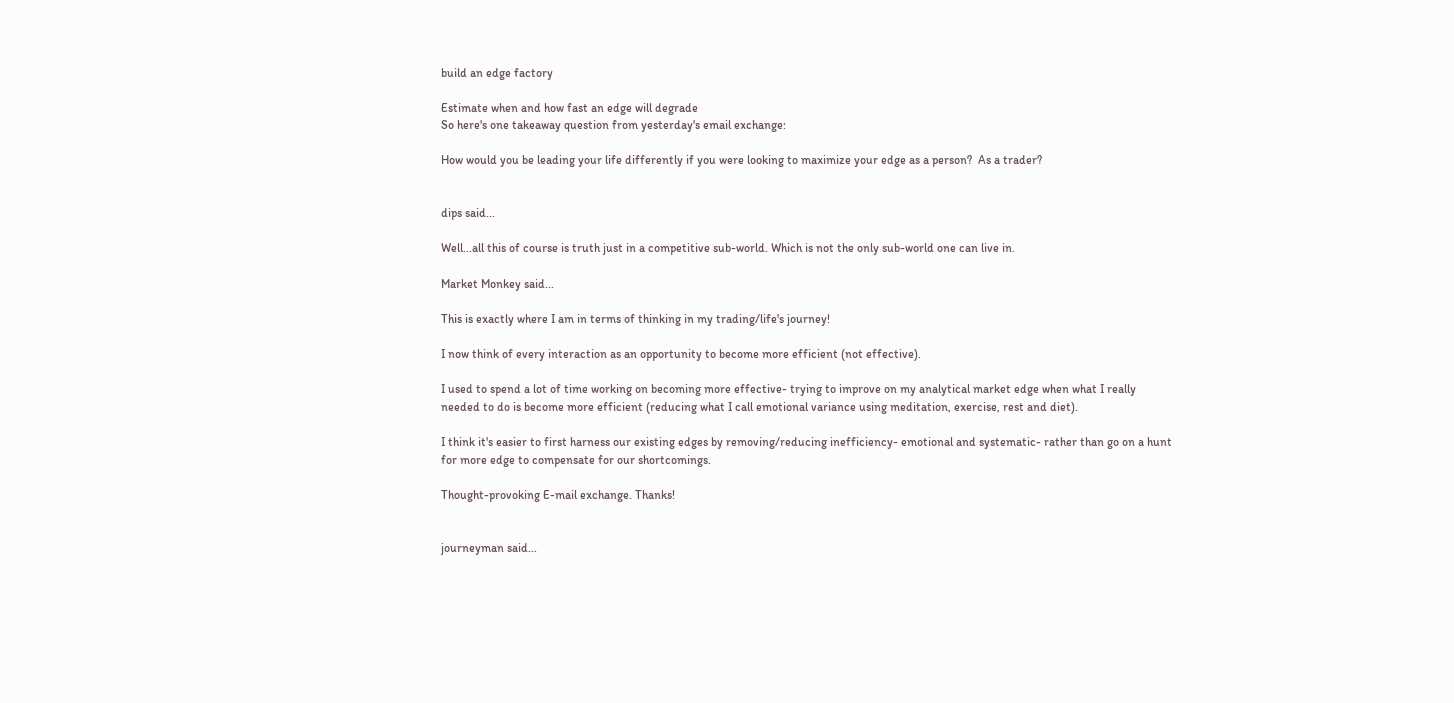build an edge factory

Estimate when and how fast an edge will degrade
So here's one takeaway question from yesterday's email exchange:

How would you be leading your life differently if you were looking to maximize your edge as a person?  As a trader?


dips said...

Well...all this of course is truth just in a competitive sub-world. Which is not the only sub-world one can live in.

Market Monkey said...

This is exactly where I am in terms of thinking in my trading/life's journey!

I now think of every interaction as an opportunity to become more efficient (not effective).

I used to spend a lot of time working on becoming more effective- trying to improve on my analytical market edge when what I really needed to do is become more efficient (reducing what I call emotional variance using meditation, exercise, rest and diet).

I think it's easier to first harness our existing edges by removing/reducing inefficiency- emotional and systematic- rather than go on a hunt for more edge to compensate for our shortcomings.

Thought-provoking E-mail exchange. Thanks!


journeyman said...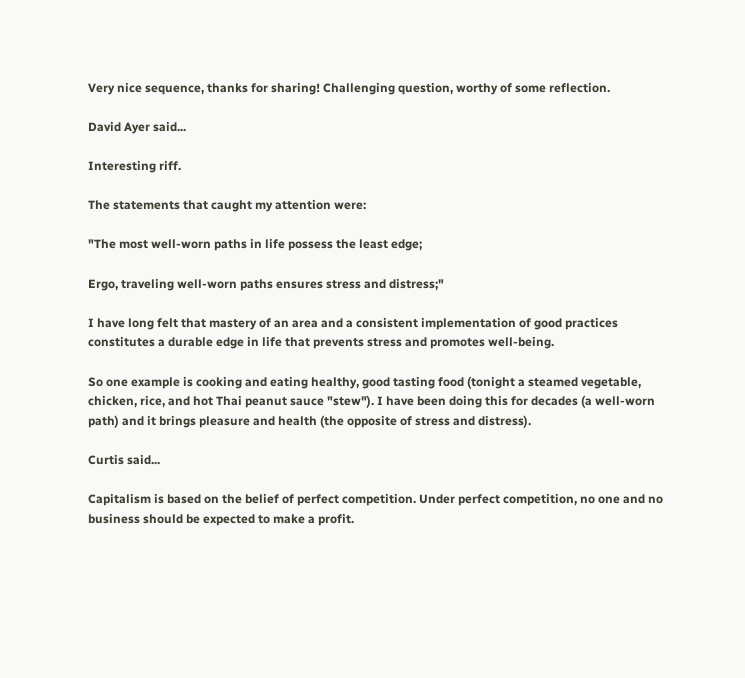Very nice sequence, thanks for sharing! Challenging question, worthy of some reflection.

David Ayer said...

Interesting riff.

The statements that caught my attention were:

"The most well-worn paths in life possess the least edge;

Ergo, traveling well-worn paths ensures stress and distress;"

I have long felt that mastery of an area and a consistent implementation of good practices constitutes a durable edge in life that prevents stress and promotes well-being.

So one example is cooking and eating healthy, good tasting food (tonight a steamed vegetable, chicken, rice, and hot Thai peanut sauce "stew"). I have been doing this for decades (a well-worn path) and it brings pleasure and health (the opposite of stress and distress).

Curtis said...

Capitalism is based on the belief of perfect competition. Under perfect competition, no one and no business should be expected to make a profit.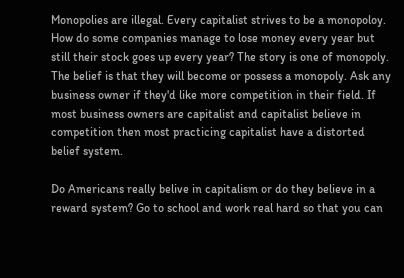Monopolies are illegal. Every capitalist strives to be a monopoloy. How do some companies manage to lose money every year but still their stock goes up every year? The story is one of monopoly. The belief is that they will become or possess a monopoly. Ask any business owner if they'd like more competition in their field. If most business owners are capitalist and capitalist believe in competition then most practicing capitalist have a distorted belief system.

Do Americans really belive in capitalism or do they believe in a reward system? Go to school and work real hard so that you can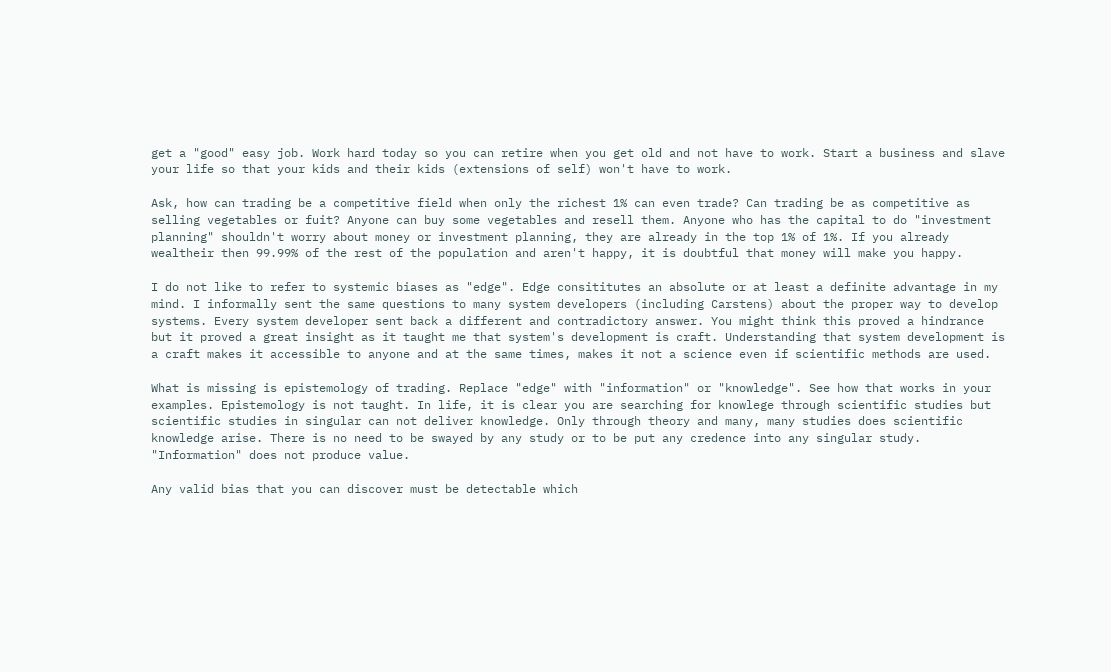get a "good" easy job. Work hard today so you can retire when you get old and not have to work. Start a business and slave your life so that your kids and their kids (extensions of self) won't have to work.

Ask, how can trading be a competitive field when only the richest 1% can even trade? Can trading be as competitive as selling vegetables or fuit? Anyone can buy some vegetables and resell them. Anyone who has the capital to do "investment planning" shouldn't worry about money or investment planning, they are already in the top 1% of 1%. If you already wealtheir then 99.99% of the rest of the population and aren't happy, it is doubtful that money will make you happy.

I do not like to refer to systemic biases as "edge". Edge consititutes an absolute or at least a definite advantage in my mind. I informally sent the same questions to many system developers (including Carstens) about the proper way to develop systems. Every system developer sent back a different and contradictory answer. You might think this proved a hindrance but it proved a great insight as it taught me that system's development is craft. Understanding that system development is a craft makes it accessible to anyone and at the same times, makes it not a science even if scientific methods are used.

What is missing is epistemology of trading. Replace "edge" with "information" or "knowledge". See how that works in your examples. Epistemology is not taught. In life, it is clear you are searching for knowlege through scientific studies but scientific studies in singular can not deliver knowledge. Only through theory and many, many studies does scientific knowledge arise. There is no need to be swayed by any study or to be put any credence into any singular study. "Information" does not produce value.

Any valid bias that you can discover must be detectable which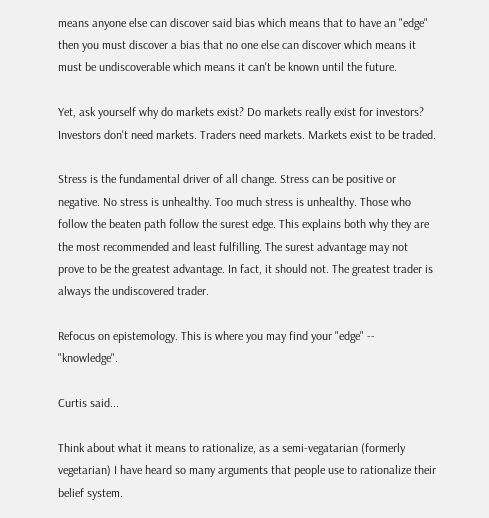means anyone else can discover said bias which means that to have an "edge" then you must discover a bias that no one else can discover which means it must be undiscoverable which means it can't be known until the future.

Yet, ask yourself why do markets exist? Do markets really exist for investors? Investors don't need markets. Traders need markets. Markets exist to be traded.

Stress is the fundamental driver of all change. Stress can be positive or negative. No stress is unhealthy. Too much stress is unhealthy. Those who follow the beaten path follow the surest edge. This explains both why they are the most recommended and least fulfilling. The surest advantage may not prove to be the greatest advantage. In fact, it should not. The greatest trader is always the undiscovered trader.

Refocus on epistemology. This is where you may find your "edge" -- "knowledge".

Curtis said...

Think about what it means to rationalize, as a semi-vegatarian (formerly vegetarian) I have heard so many arguments that people use to rationalize their belief system.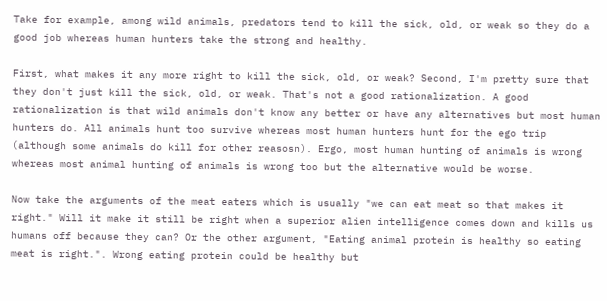Take for example, among wild animals, predators tend to kill the sick, old, or weak so they do a good job whereas human hunters take the strong and healthy.

First, what makes it any more right to kill the sick, old, or weak? Second, I'm pretty sure that they don't just kill the sick, old, or weak. That's not a good rationalization. A good rationalization is that wild animals don't know any better or have any alternatives but most human hunters do. All animals hunt too survive whereas most human hunters hunt for the ego trip (although some animals do kill for other reasosn). Ergo, most human hunting of animals is wrong whereas most animal hunting of animals is wrong too but the alternative would be worse.

Now take the arguments of the meat eaters which is usually "we can eat meat so that makes it right." Will it make it still be right when a superior alien intelligence comes down and kills us humans off because they can? Or the other argument, "Eating animal protein is healthy so eating meat is right.". Wrong eating protein could be healthy but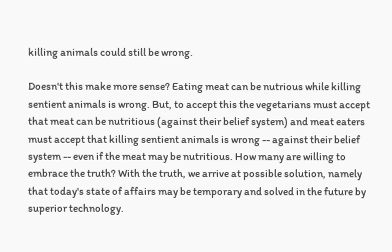killing animals could still be wrong.

Doesn't this make more sense? Eating meat can be nutrious while killing sentient animals is wrong. But, to accept this the vegetarians must accept that meat can be nutritious (against their belief system) and meat eaters must accept that killing sentient animals is wrong -- against their belief system -- even if the meat may be nutritious. How many are willing to embrace the truth? With the truth, we arrive at possible solution, namely that today's state of affairs may be temporary and solved in the future by superior technology.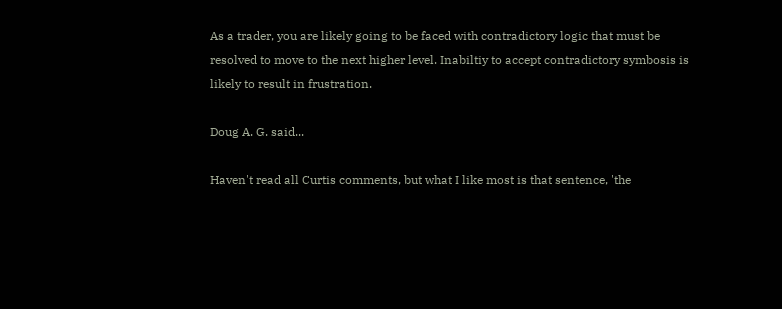As a trader, you are likely going to be faced with contradictory logic that must be resolved to move to the next higher level. Inabiltiy to accept contradictory symbosis is likely to result in frustration.

Doug A. G. said...

Haven't read all Curtis comments, but what I like most is that sentence, 'the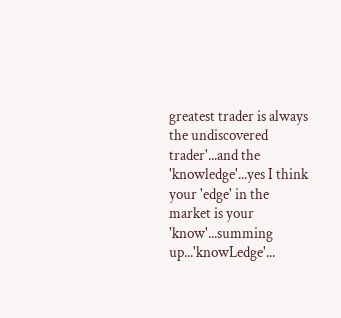greatest trader is always the undiscovered trader'...and the 'knowledge'...yes I think your 'edge' in the market is your 'know'...summing up...'knowLedge'...